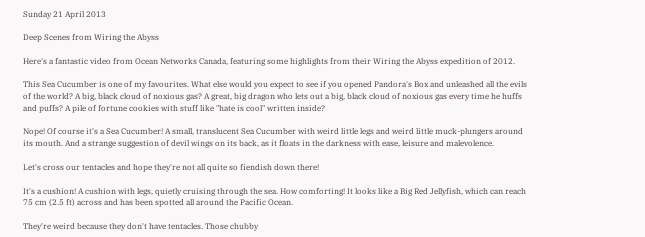Sunday 21 April 2013

Deep Scenes from Wiring the Abyss

Here's a fantastic video from Ocean Networks Canada, featuring some highlights from their Wiring the Abyss expedition of 2012.

This Sea Cucumber is one of my favourites. What else would you expect to see if you opened Pandora's Box and unleashed all the evils of the world? A big, black cloud of noxious gas? A great, big dragon who lets out a big, black cloud of noxious gas every time he huffs and puffs? A pile of fortune cookies with stuff like "hate is cool" written inside?

Nope! Of course it's a Sea Cucumber! A small, translucent Sea Cucumber with weird little legs and weird little muck-plungers around its mouth. And a strange suggestion of devil wings on its back, as it floats in the darkness with ease, leisure and malevolence.

Let's cross our tentacles and hope they're not all quite so fiendish down there!

It's a cushion! A cushion with legs, quietly cruising through the sea. How comforting! It looks like a Big Red Jellyfish, which can reach 75 cm (2.5 ft) across and has been spotted all around the Pacific Ocean.

They're weird because they don't have tentacles. Those chubby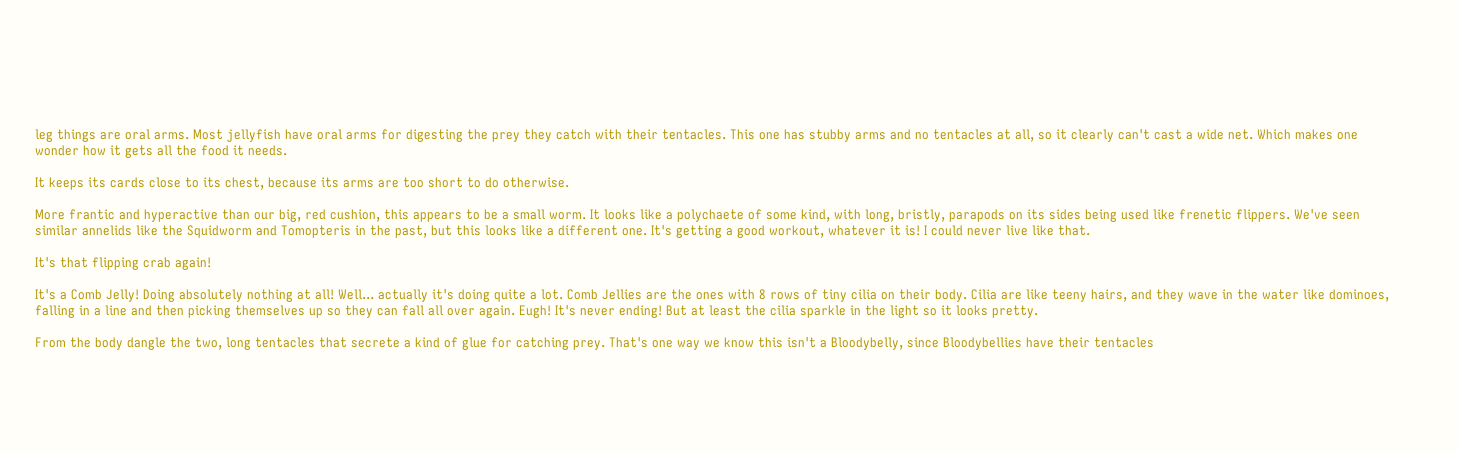leg things are oral arms. Most jellyfish have oral arms for digesting the prey they catch with their tentacles. This one has stubby arms and no tentacles at all, so it clearly can't cast a wide net. Which makes one wonder how it gets all the food it needs.

It keeps its cards close to its chest, because its arms are too short to do otherwise.

More frantic and hyperactive than our big, red cushion, this appears to be a small worm. It looks like a polychaete of some kind, with long, bristly, parapods on its sides being used like frenetic flippers. We've seen similar annelids like the Squidworm and Tomopteris in the past, but this looks like a different one. It's getting a good workout, whatever it is! I could never live like that.

It's that flipping crab again!

It's a Comb Jelly! Doing absolutely nothing at all! Well... actually it's doing quite a lot. Comb Jellies are the ones with 8 rows of tiny cilia on their body. Cilia are like teeny hairs, and they wave in the water like dominoes, falling in a line and then picking themselves up so they can fall all over again. Eugh! It's never ending! But at least the cilia sparkle in the light so it looks pretty.

From the body dangle the two, long tentacles that secrete a kind of glue for catching prey. That's one way we know this isn't a Bloodybelly, since Bloodybellies have their tentacles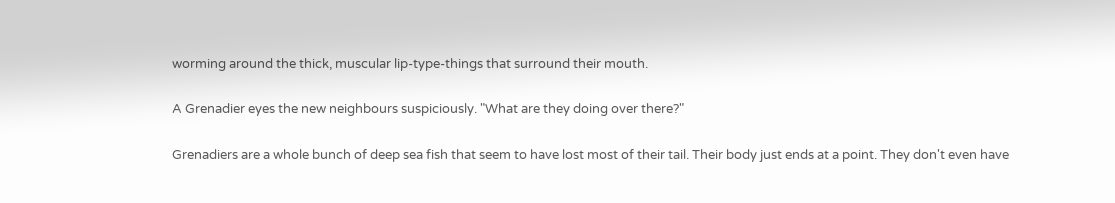worming around the thick, muscular lip-type-things that surround their mouth.

A Grenadier eyes the new neighbours suspiciously. "What are they doing over there?"

Grenadiers are a whole bunch of deep sea fish that seem to have lost most of their tail. Their body just ends at a point. They don't even have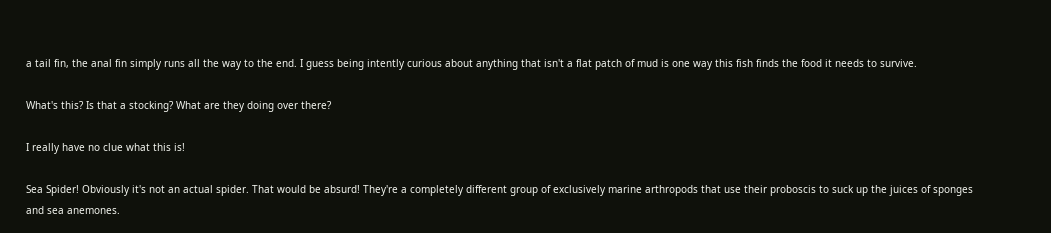a tail fin, the anal fin simply runs all the way to the end. I guess being intently curious about anything that isn't a flat patch of mud is one way this fish finds the food it needs to survive.

What's this? Is that a stocking? What are they doing over there?

I really have no clue what this is!

Sea Spider! Obviously it's not an actual spider. That would be absurd! They're a completely different group of exclusively marine arthropods that use their proboscis to suck up the juices of sponges and sea anemones.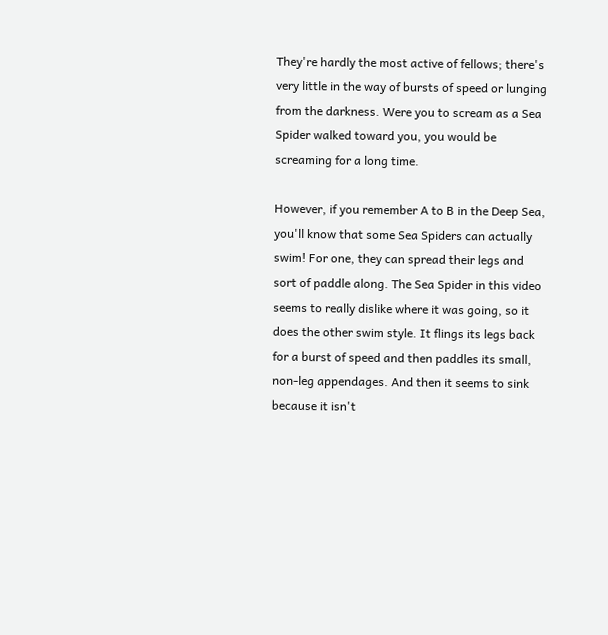They're hardly the most active of fellows; there's very little in the way of bursts of speed or lunging from the darkness. Were you to scream as a Sea Spider walked toward you, you would be screaming for a long time.

However, if you remember A to B in the Deep Sea, you'll know that some Sea Spiders can actually swim! For one, they can spread their legs and sort of paddle along. The Sea Spider in this video seems to really dislike where it was going, so it does the other swim style. It flings its legs back for a burst of speed and then paddles its small, non-leg appendages. And then it seems to sink because it isn't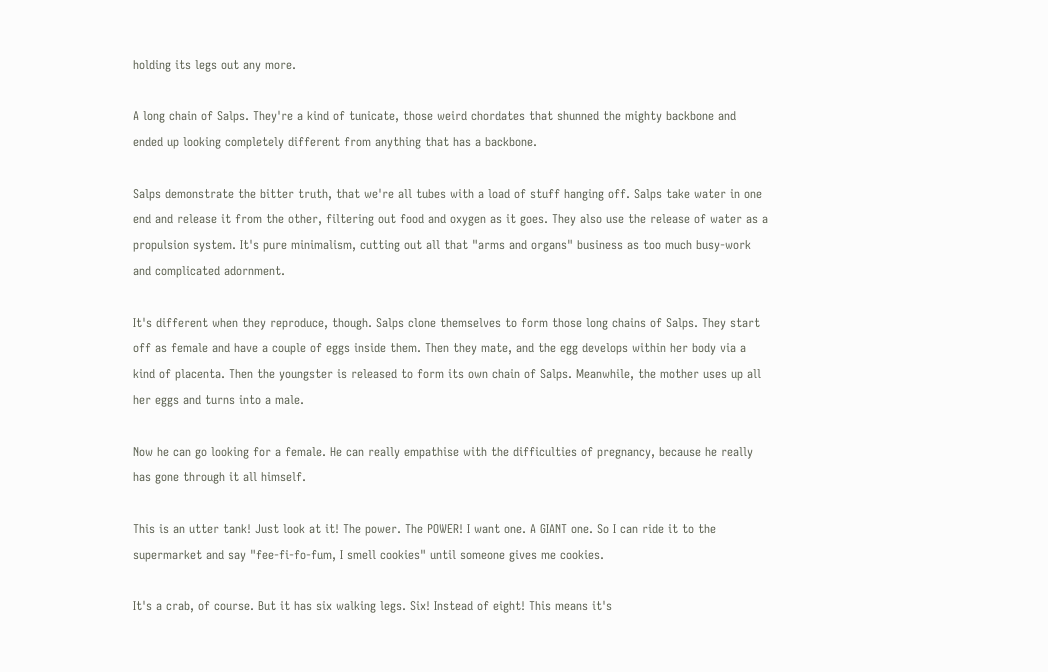holding its legs out any more.

A long chain of Salps. They're a kind of tunicate, those weird chordates that shunned the mighty backbone and ended up looking completely different from anything that has a backbone.

Salps demonstrate the bitter truth, that we're all tubes with a load of stuff hanging off. Salps take water in one end and release it from the other, filtering out food and oxygen as it goes. They also use the release of water as a propulsion system. It's pure minimalism, cutting out all that "arms and organs" business as too much busy-work and complicated adornment.

It's different when they reproduce, though. Salps clone themselves to form those long chains of Salps. They start off as female and have a couple of eggs inside them. Then they mate, and the egg develops within her body via a kind of placenta. Then the youngster is released to form its own chain of Salps. Meanwhile, the mother uses up all her eggs and turns into a male.

Now he can go looking for a female. He can really empathise with the difficulties of pregnancy, because he really has gone through it all himself.

This is an utter tank! Just look at it! The power. The POWER! I want one. A GIANT one. So I can ride it to the supermarket and say "fee-fi-fo-fum, I smell cookies" until someone gives me cookies.

It's a crab, of course. But it has six walking legs. Six! Instead of eight! This means it's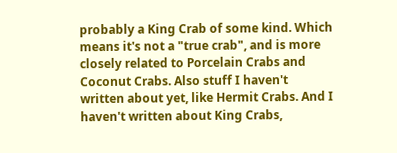probably a King Crab of some kind. Which means it's not a "true crab", and is more closely related to Porcelain Crabs and Coconut Crabs. Also stuff I haven't written about yet, like Hermit Crabs. And I haven't written about King Crabs,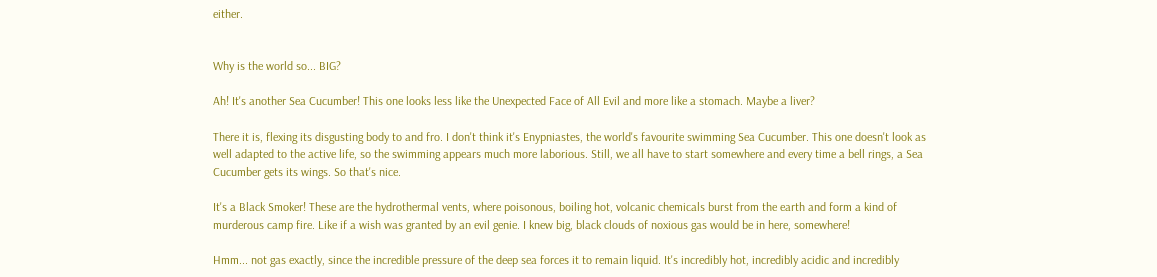either.


Why is the world so... BIG?

Ah! It's another Sea Cucumber! This one looks less like the Unexpected Face of All Evil and more like a stomach. Maybe a liver?

There it is, flexing its disgusting body to and fro. I don't think it's Enypniastes, the world's favourite swimming Sea Cucumber. This one doesn't look as well adapted to the active life, so the swimming appears much more laborious. Still, we all have to start somewhere and every time a bell rings, a Sea Cucumber gets its wings. So that's nice.

It's a Black Smoker! These are the hydrothermal vents, where poisonous, boiling hot, volcanic chemicals burst from the earth and form a kind of murderous camp fire. Like if a wish was granted by an evil genie. I knew big, black clouds of noxious gas would be in here, somewhere!

Hmm... not gas exactly, since the incredible pressure of the deep sea forces it to remain liquid. It's incredibly hot, incredibly acidic and incredibly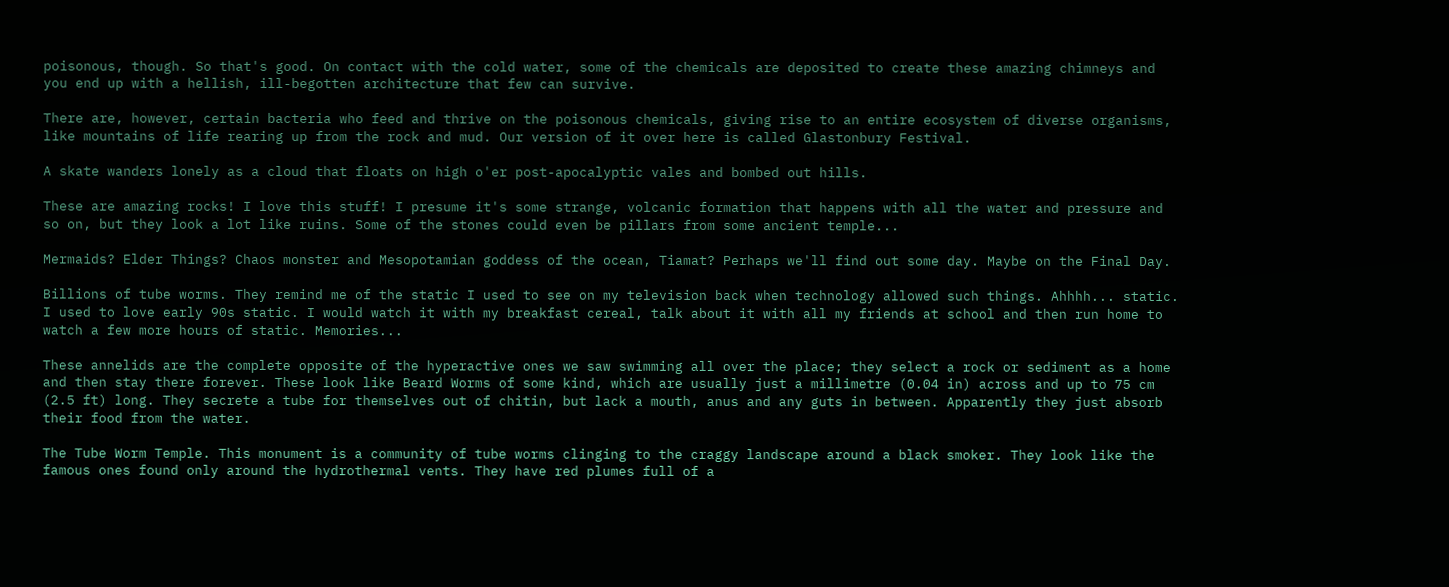poisonous, though. So that's good. On contact with the cold water, some of the chemicals are deposited to create these amazing chimneys and you end up with a hellish, ill-begotten architecture that few can survive.

There are, however, certain bacteria who feed and thrive on the poisonous chemicals, giving rise to an entire ecosystem of diverse organisms, like mountains of life rearing up from the rock and mud. Our version of it over here is called Glastonbury Festival.

A skate wanders lonely as a cloud that floats on high o'er post-apocalyptic vales and bombed out hills.

These are amazing rocks! I love this stuff! I presume it's some strange, volcanic formation that happens with all the water and pressure and so on, but they look a lot like ruins. Some of the stones could even be pillars from some ancient temple...

Mermaids? Elder Things? Chaos monster and Mesopotamian goddess of the ocean, Tiamat? Perhaps we'll find out some day. Maybe on the Final Day.

Billions of tube worms. They remind me of the static I used to see on my television back when technology allowed such things. Ahhhh... static. I used to love early 90s static. I would watch it with my breakfast cereal, talk about it with all my friends at school and then run home to watch a few more hours of static. Memories...

These annelids are the complete opposite of the hyperactive ones we saw swimming all over the place; they select a rock or sediment as a home and then stay there forever. These look like Beard Worms of some kind, which are usually just a millimetre (0.04 in) across and up to 75 cm (2.5 ft) long. They secrete a tube for themselves out of chitin, but lack a mouth, anus and any guts in between. Apparently they just absorb their food from the water.

The Tube Worm Temple. This monument is a community of tube worms clinging to the craggy landscape around a black smoker. They look like the famous ones found only around the hydrothermal vents. They have red plumes full of a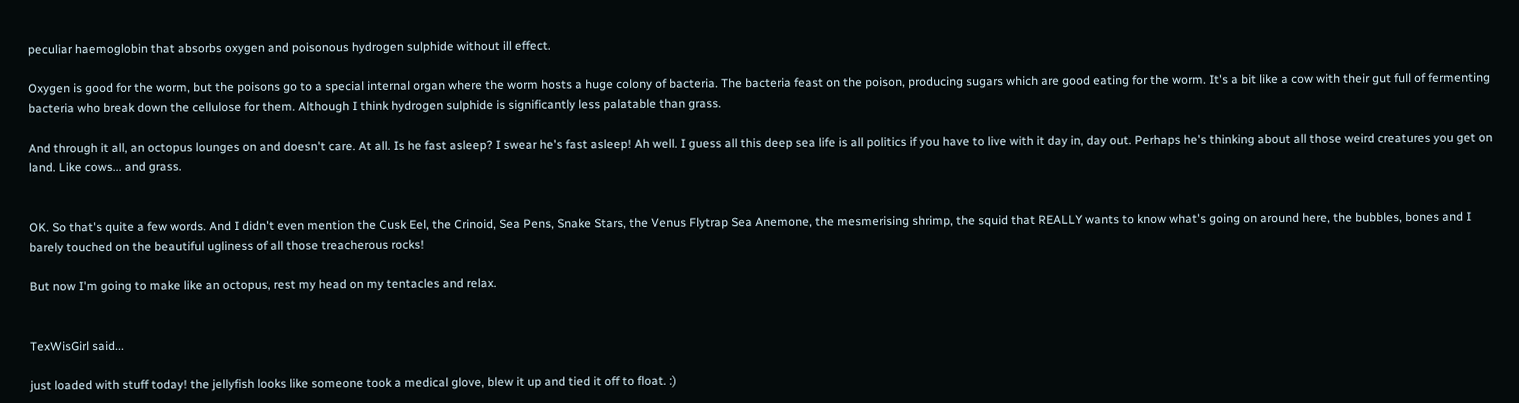peculiar haemoglobin that absorbs oxygen and poisonous hydrogen sulphide without ill effect.

Oxygen is good for the worm, but the poisons go to a special internal organ where the worm hosts a huge colony of bacteria. The bacteria feast on the poison, producing sugars which are good eating for the worm. It's a bit like a cow with their gut full of fermenting bacteria who break down the cellulose for them. Although I think hydrogen sulphide is significantly less palatable than grass.

And through it all, an octopus lounges on and doesn't care. At all. Is he fast asleep? I swear he's fast asleep! Ah well. I guess all this deep sea life is all politics if you have to live with it day in, day out. Perhaps he's thinking about all those weird creatures you get on land. Like cows... and grass.


OK. So that's quite a few words. And I didn't even mention the Cusk Eel, the Crinoid, Sea Pens, Snake Stars, the Venus Flytrap Sea Anemone, the mesmerising shrimp, the squid that REALLY wants to know what's going on around here, the bubbles, bones and I barely touched on the beautiful ugliness of all those treacherous rocks!

But now I'm going to make like an octopus, rest my head on my tentacles and relax.


TexWisGirl said...

just loaded with stuff today! the jellyfish looks like someone took a medical glove, blew it up and tied it off to float. :)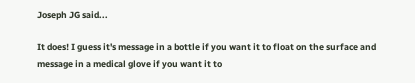Joseph JG said...

It does! I guess it's message in a bottle if you want it to float on the surface and message in a medical glove if you want it to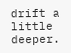drift a little deeper.